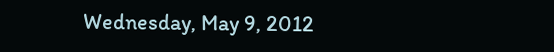Wednesday, May 9, 2012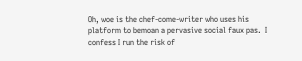Oh, woe is the chef-come-writer who uses his platform to bemoan a pervasive social faux pas.  I confess I run the risk of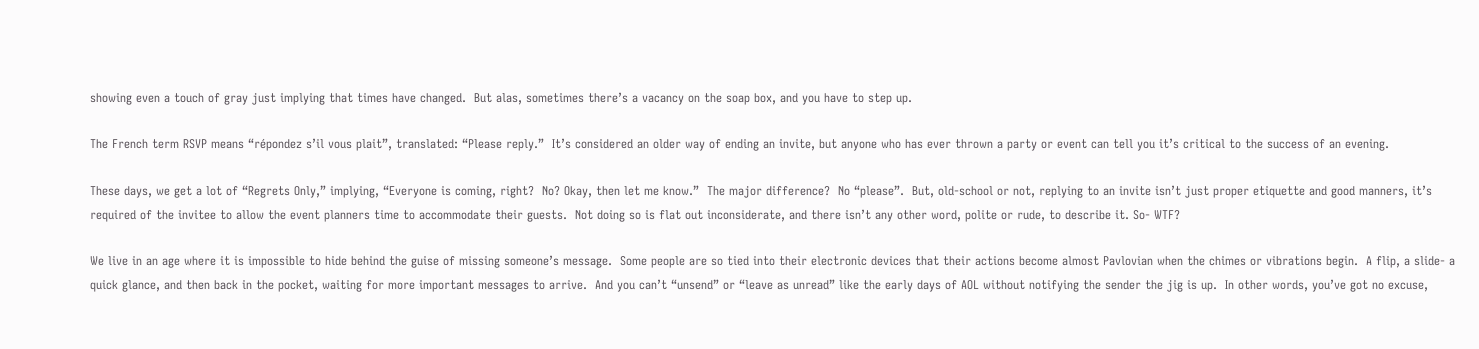showing even a touch of gray just implying that times have changed.  But alas, sometimes there’s a vacancy on the soap box, and you have to step up.

The French term RSVP means “répondez s’il vous plait”, translated: “Please reply.”  It’s considered an older way of ending an invite, but anyone who has ever thrown a party or event can tell you it’s critical to the success of an evening.

These days, we get a lot of “Regrets Only,” implying, “Everyone is coming, right?  No? Okay, then let me know.”  The major difference?  No “please”.  But, old-school or not, replying to an invite isn’t just proper etiquette and good manners, it’s required of the invitee to allow the event planners time to accommodate their guests.  Not doing so is flat out inconsiderate, and there isn’t any other word, polite or rude, to describe it. So- WTF?

We live in an age where it is impossible to hide behind the guise of missing someone’s message.  Some people are so tied into their electronic devices that their actions become almost Pavlovian when the chimes or vibrations begin.  A flip, a slide- a quick glance, and then back in the pocket, waiting for more important messages to arrive.  And you can’t “unsend” or “leave as unread” like the early days of AOL without notifying the sender the jig is up.  In other words, you’ve got no excuse,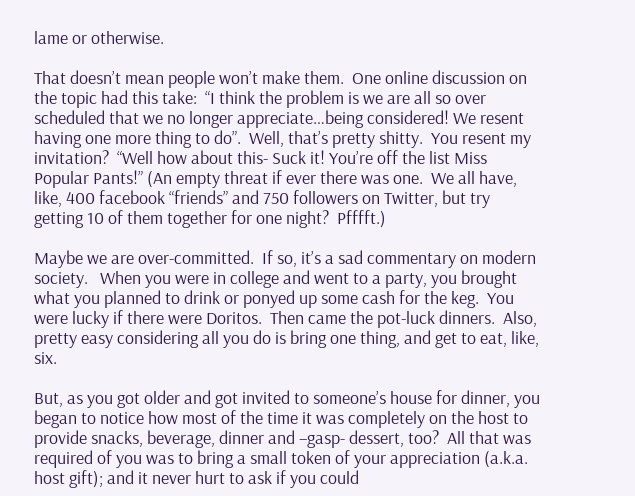lame or otherwise.

That doesn’t mean people won’t make them.  One online discussion on the topic had this take:  “I think the problem is we are all so over scheduled that we no longer appreciate…being considered! We resent having one more thing to do”.  Well, that’s pretty shitty.  You resent my invitation?  “Well how about this- Suck it! You’re off the list Miss Popular Pants!” (An empty threat if ever there was one.  We all have, like, 400 facebook “friends” and 750 followers on Twitter, but try getting 10 of them together for one night?  Pfffft.)

Maybe we are over-committed.  If so, it’s a sad commentary on modern society.   When you were in college and went to a party, you brought what you planned to drink or ponyed up some cash for the keg.  You were lucky if there were Doritos.  Then came the pot-luck dinners.  Also, pretty easy considering all you do is bring one thing, and get to eat, like, six.

But, as you got older and got invited to someone’s house for dinner, you began to notice how most of the time it was completely on the host to provide snacks, beverage, dinner and –gasp- dessert, too?  All that was required of you was to bring a small token of your appreciation (a.k.a. host gift); and it never hurt to ask if you could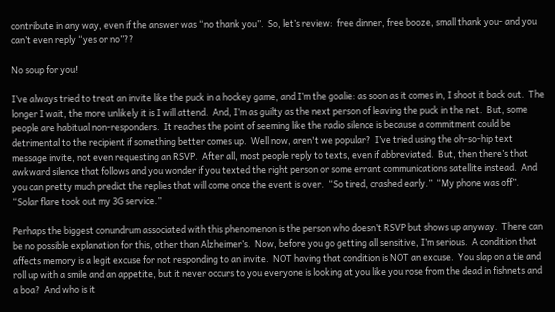contribute in any way, even if the answer was “no thank you”.  So, let’s review:  free dinner, free booze, small thank you- and you can’t even reply “yes or no”??

No soup for you!

I’ve always tried to treat an invite like the puck in a hockey game, and I’m the goalie: as soon as it comes in, I shoot it back out.  The longer I wait, the more unlikely it is I will attend.  And, I’m as guilty as the next person of leaving the puck in the net.  But, some people are habitual non-responders.  It reaches the point of seeming like the radio silence is because a commitment could be detrimental to the recipient if something better comes up.  Well now, aren't we popular?  I’ve tried using the oh-so-hip text message invite, not even requesting an RSVP.  After all, most people reply to texts, even if abbreviated.  But, then there’s that awkward silence that follows and you wonder if you texted the right person or some errant communications satellite instead.  And you can pretty much predict the replies that will come once the event is over.  “So tired, crashed early.”  “My phone was off”.  “Solar flare took out my 3G service.”

Perhaps the biggest conundrum associated with this phenomenon is the person who doesn’t RSVP but shows up anyway.  There can be no possible explanation for this, other than Alzheimer’s.  Now, before you go getting all sensitive, I’m serious.  A condition that affects memory is a legit excuse for not responding to an invite.  NOT having that condition is NOT an excuse.  You slap on a tie and roll up with a smile and an appetite, but it never occurs to you everyone is looking at you like you rose from the dead in fishnets and a boa?  And who is it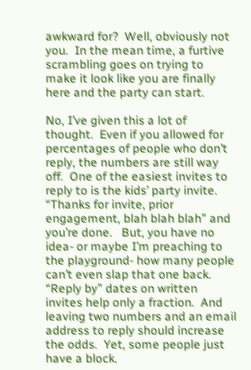awkward for?  Well, obviously not you.  In the mean time, a furtive scrambling goes on trying to make it look like you are finally here and the party can start.

No, I’ve given this a lot of thought.  Even if you allowed for percentages of people who don’t reply, the numbers are still way off.  One of the easiest invites to reply to is the kids’ party invite.  “Thanks for invite, prior engagement, blah blah blah” and you’re done.   But, you have no idea- or maybe I’m preaching to the playground- how many people can’t even slap that one back.  “Reply by” dates on written invites help only a fraction.  And leaving two numbers and an email address to reply should increase the odds.  Yet, some people just have a block.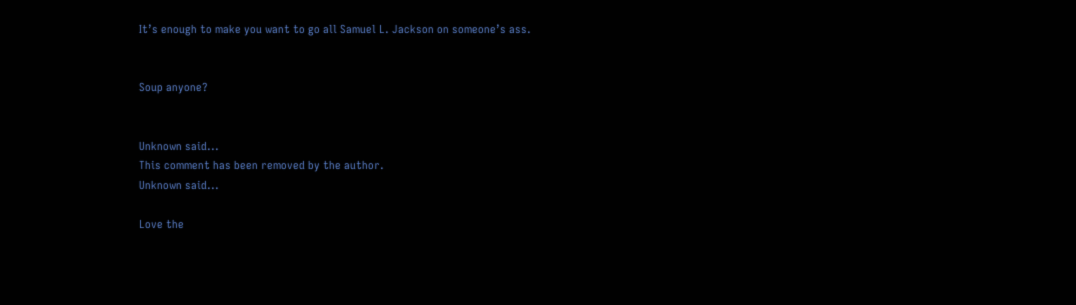It’s enough to make you want to go all Samuel L. Jackson on someone’s ass.


Soup anyone?


Unknown said...
This comment has been removed by the author.
Unknown said...

Love the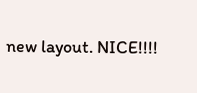new layout. NICE!!!!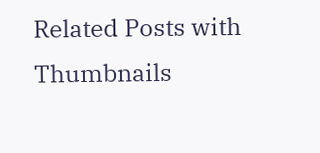Related Posts with Thumbnails